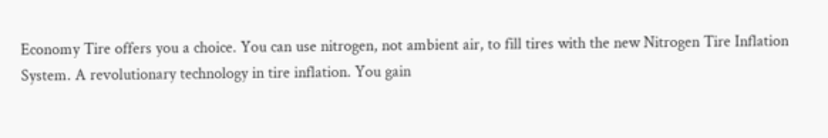Economy Tire offers you a choice. You can use nitrogen, not ambient air, to fill tires with the new Nitrogen Tire Inflation System. A revolutionary technology in tire inflation. You gain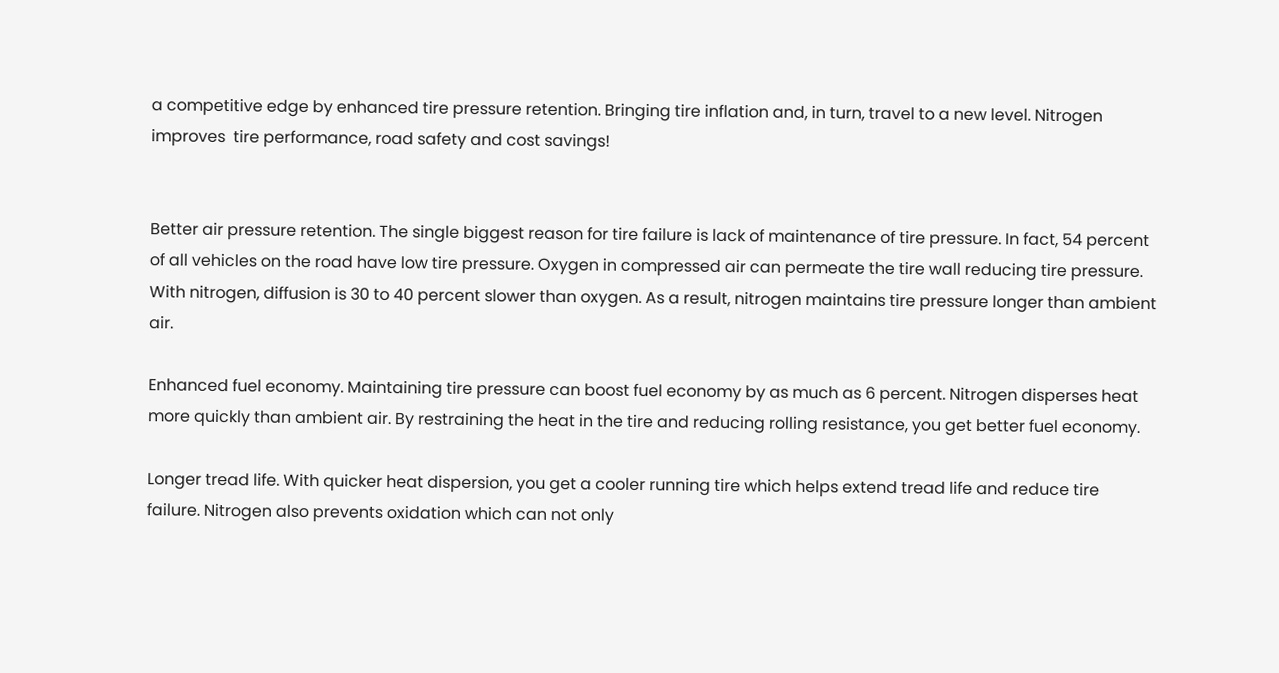a competitive edge by enhanced tire pressure retention. Bringing tire inflation and, in turn, travel to a new level. Nitrogen improves  tire performance, road safety and cost savings!


Better air pressure retention. The single biggest reason for tire failure is lack of maintenance of tire pressure. In fact, 54 percent of all vehicles on the road have low tire pressure. Oxygen in compressed air can permeate the tire wall reducing tire pressure. With nitrogen, diffusion is 30 to 40 percent slower than oxygen. As a result, nitrogen maintains tire pressure longer than ambient air.

Enhanced fuel economy. Maintaining tire pressure can boost fuel economy by as much as 6 percent. Nitrogen disperses heat more quickly than ambient air. By restraining the heat in the tire and reducing rolling resistance, you get better fuel economy.

Longer tread life. With quicker heat dispersion, you get a cooler running tire which helps extend tread life and reduce tire failure. Nitrogen also prevents oxidation which can not only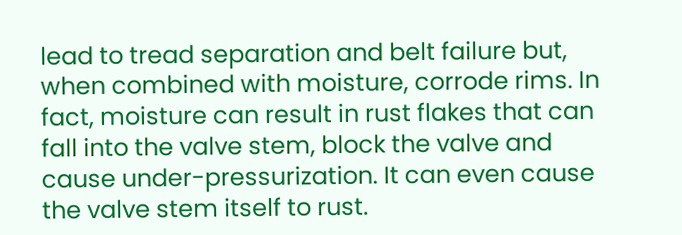lead to tread separation and belt failure but, when combined with moisture, corrode rims. In fact, moisture can result in rust flakes that can fall into the valve stem, block the valve and cause under-pressurization. It can even cause the valve stem itself to rust.